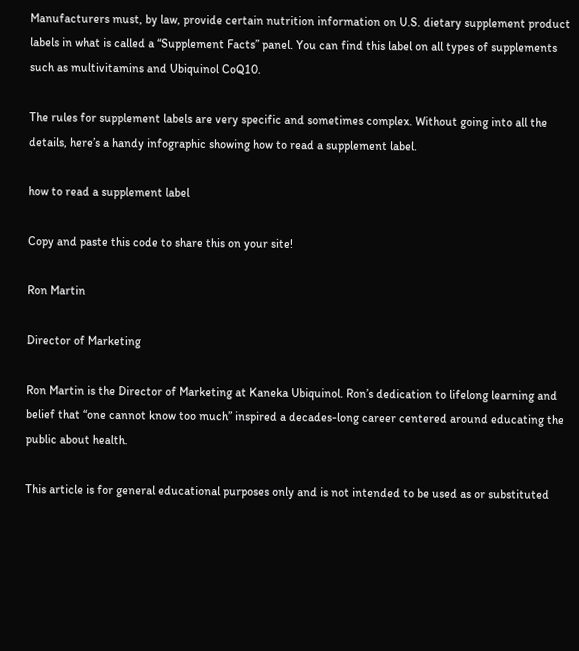Manufacturers must, by law, provide certain nutrition information on U.S. dietary supplement product labels in what is called a “Supplement Facts” panel. You can find this label on all types of supplements such as multivitamins and Ubiquinol CoQ10.

The rules for supplement labels are very specific and sometimes complex. Without going into all the details, here’s a handy infographic showing how to read a supplement label.

how to read a supplement label

Copy and paste this code to share this on your site!

Ron Martin

Director of Marketing

Ron Martin is the Director of Marketing at Kaneka Ubiquinol. Ron’s dedication to lifelong learning and belief that “one cannot know too much” inspired a decades-long career centered around educating the public about health.

This article is for general educational purposes only and is not intended to be used as or substituted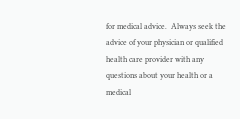for medical advice.  Always seek the advice of your physician or qualified health care provider with any questions about your health or a medical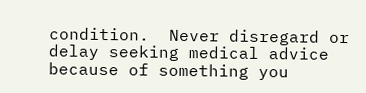condition.  Never disregard or delay seeking medical advice because of something you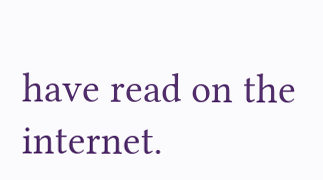have read on the internet.